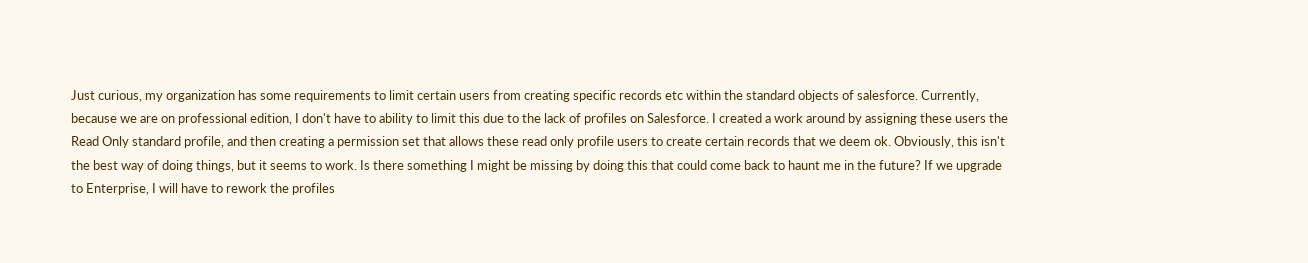Just curious, my organization has some requirements to limit certain users from creating specific records etc within the standard objects of salesforce. Currently, because we are on professional edition, I don't have to ability to limit this due to the lack of profiles on Salesforce. I created a work around by assigning these users the Read Only standard profile, and then creating a permission set that allows these read only profile users to create certain records that we deem ok. Obviously, this isn't the best way of doing things, but it seems to work. Is there something I might be missing by doing this that could come back to haunt me in the future? If we upgrade to Enterprise, I will have to rework the profiles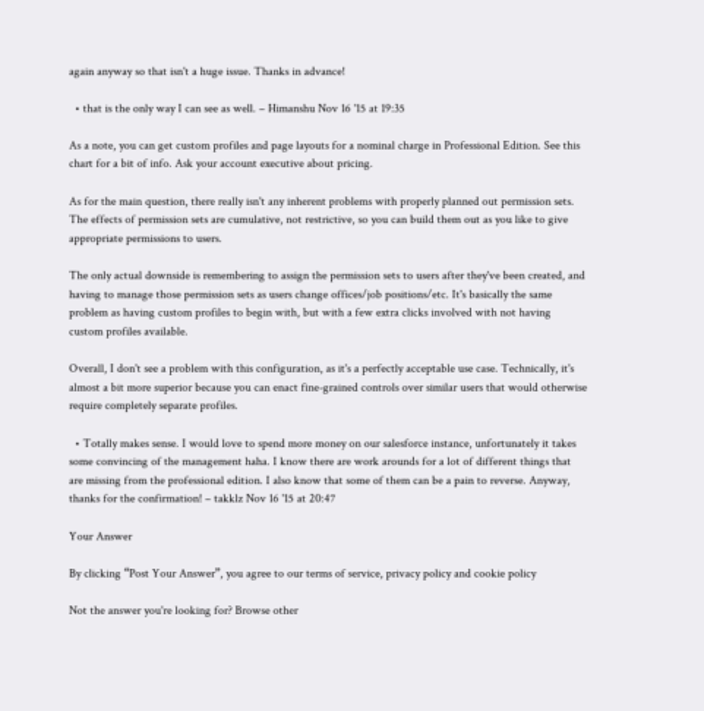again anyway so that isn't a huge issue. Thanks in advance!

  • that is the only way I can see as well. – Himanshu Nov 16 '15 at 19:35

As a note, you can get custom profiles and page layouts for a nominal charge in Professional Edition. See this chart for a bit of info. Ask your account executive about pricing.

As for the main question, there really isn't any inherent problems with properly planned out permission sets. The effects of permission sets are cumulative, not restrictive, so you can build them out as you like to give appropriate permissions to users.

The only actual downside is remembering to assign the permission sets to users after they've been created, and having to manage those permission sets as users change offices/job positions/etc. It's basically the same problem as having custom profiles to begin with, but with a few extra clicks involved with not having custom profiles available.

Overall, I don't see a problem with this configuration, as it's a perfectly acceptable use case. Technically, it's almost a bit more superior because you can enact fine-grained controls over similar users that would otherwise require completely separate profiles.

  • Totally makes sense. I would love to spend more money on our salesforce instance, unfortunately it takes some convincing of the management haha. I know there are work arounds for a lot of different things that are missing from the professional edition. I also know that some of them can be a pain to reverse. Anyway, thanks for the confirmation! – takklz Nov 16 '15 at 20:47

Your Answer

By clicking “Post Your Answer”, you agree to our terms of service, privacy policy and cookie policy

Not the answer you're looking for? Browse other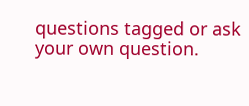questions tagged or ask your own question.